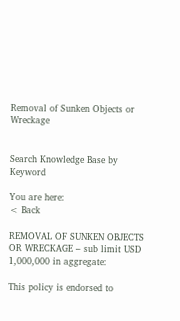Removal of Sunken Objects or Wreckage


Search Knowledge Base by Keyword

You are here:
< Back

REMOVAL OF SUNKEN OBJECTS OR WRECKAGE – sub limit USD 1,000,000 in aggregate:

This policy is endorsed to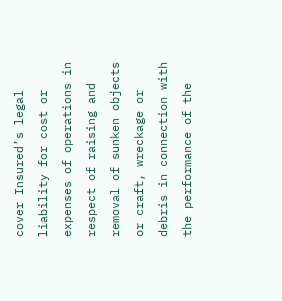cover Insured’s legal liability for cost or expenses of operations in respect of raising and removal of sunken objects or craft, wreckage or debris in connection with the performance of the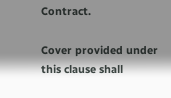Contract.

Cover provided under this clause shall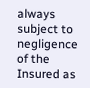always subject to negligence of the Insured as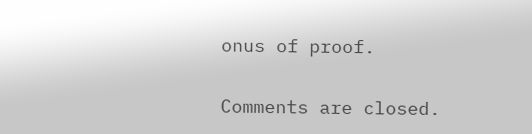onus of proof.

Comments are closed.